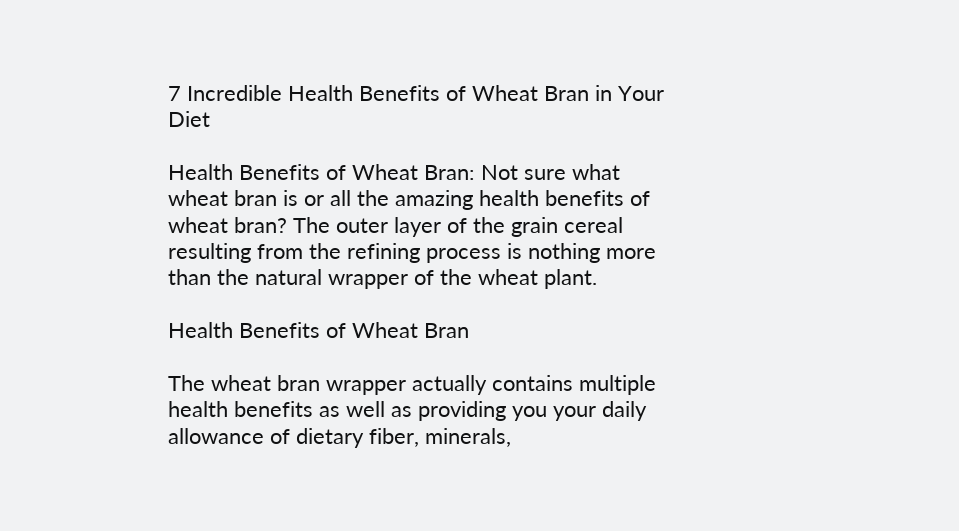7 Incredible Health Benefits of Wheat Bran in Your Diet

Health Benefits of Wheat Bran: Not sure what wheat bran is or all the amazing health benefits of wheat bran? The outer layer of the grain cereal resulting from the refining process is nothing more than the natural wrapper of the wheat plant.

Health Benefits of Wheat Bran

The wheat bran wrapper actually contains multiple health benefits as well as providing you your daily allowance of dietary fiber, minerals,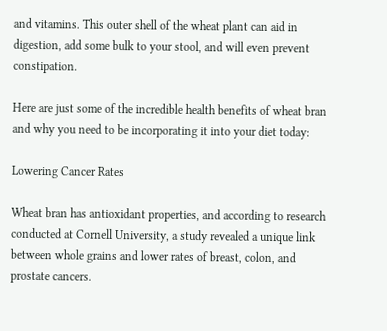and vitamins. This outer shell of the wheat plant can aid in digestion, add some bulk to your stool, and will even prevent constipation.

Here are just some of the incredible health benefits of wheat bran and why you need to be incorporating it into your diet today:

Lowering Cancer Rates

Wheat bran has antioxidant properties, and according to research conducted at Cornell University, a study revealed a unique link between whole grains and lower rates of breast, colon, and prostate cancers.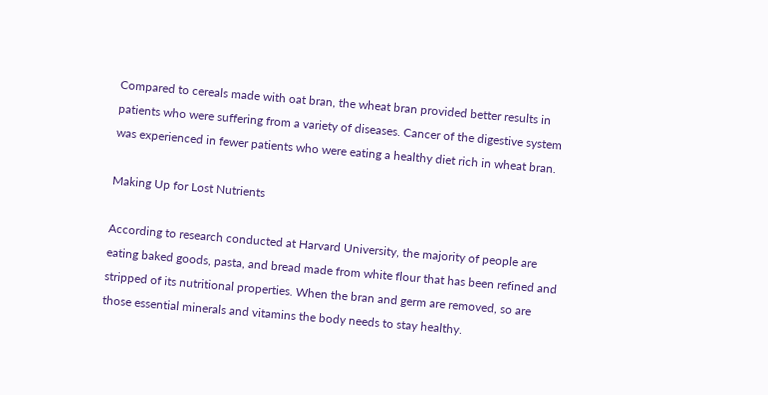Compared to cereals made with oat bran, the wheat bran provided better results in patients who were suffering from a variety of diseases. Cancer of the digestive system was experienced in fewer patients who were eating a healthy diet rich in wheat bran.

Making Up for Lost Nutrients

According to research conducted at Harvard University, the majority of people are eating baked goods, pasta, and bread made from white flour that has been refined and stripped of its nutritional properties. When the bran and germ are removed, so are those essential minerals and vitamins the body needs to stay healthy.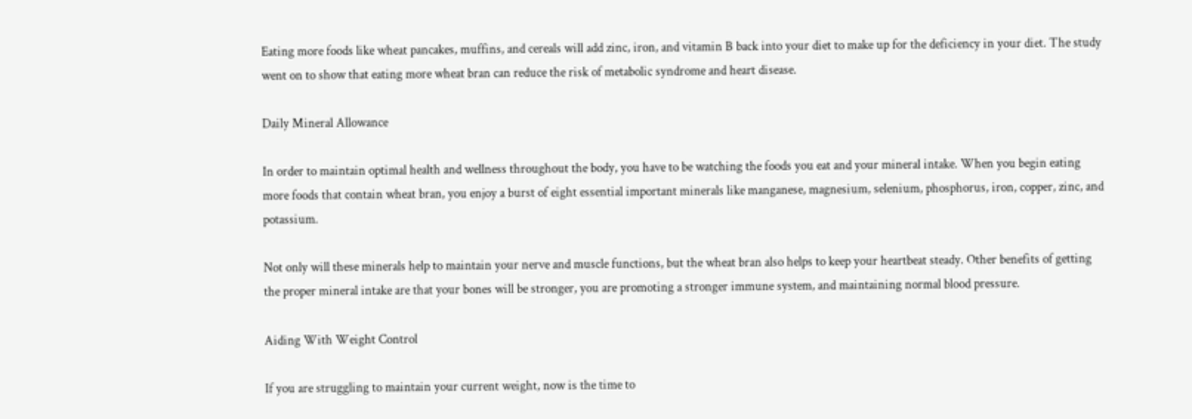Eating more foods like wheat pancakes, muffins, and cereals will add zinc, iron, and vitamin B back into your diet to make up for the deficiency in your diet. The study went on to show that eating more wheat bran can reduce the risk of metabolic syndrome and heart disease.

Daily Mineral Allowance

In order to maintain optimal health and wellness throughout the body, you have to be watching the foods you eat and your mineral intake. When you begin eating more foods that contain wheat bran, you enjoy a burst of eight essential important minerals like manganese, magnesium, selenium, phosphorus, iron, copper, zinc, and potassium.

Not only will these minerals help to maintain your nerve and muscle functions, but the wheat bran also helps to keep your heartbeat steady. Other benefits of getting the proper mineral intake are that your bones will be stronger, you are promoting a stronger immune system, and maintaining normal blood pressure.

Aiding With Weight Control

If you are struggling to maintain your current weight, now is the time to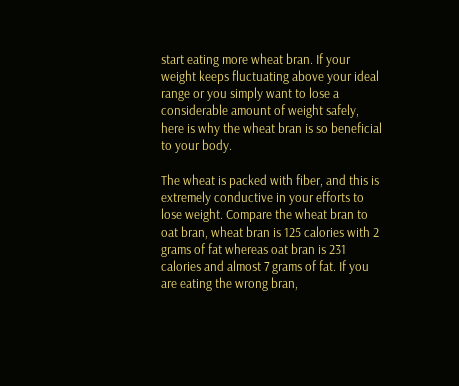start eating more wheat bran. If your weight keeps fluctuating above your ideal range or you simply want to lose a considerable amount of weight safely, here is why the wheat bran is so beneficial to your body.

The wheat is packed with fiber, and this is extremely conductive in your efforts to lose weight. Compare the wheat bran to oat bran, wheat bran is 125 calories with 2 grams of fat whereas oat bran is 231 calories and almost 7 grams of fat. If you are eating the wrong bran,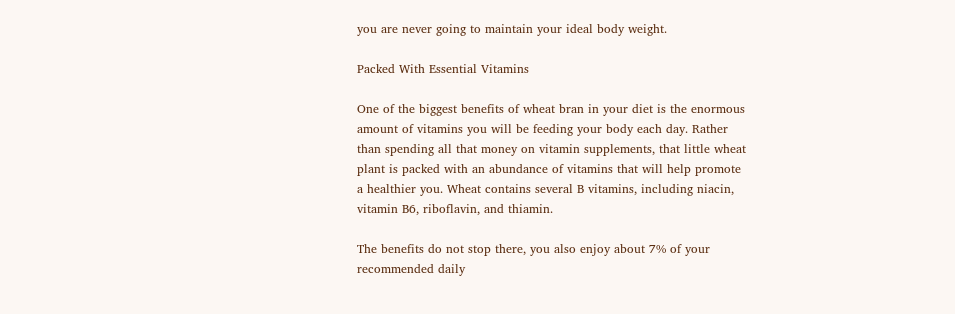you are never going to maintain your ideal body weight.

Packed With Essential Vitamins

One of the biggest benefits of wheat bran in your diet is the enormous amount of vitamins you will be feeding your body each day. Rather than spending all that money on vitamin supplements, that little wheat plant is packed with an abundance of vitamins that will help promote a healthier you. Wheat contains several B vitamins, including niacin, vitamin B6, riboflavin, and thiamin.

The benefits do not stop there, you also enjoy about 7% of your recommended daily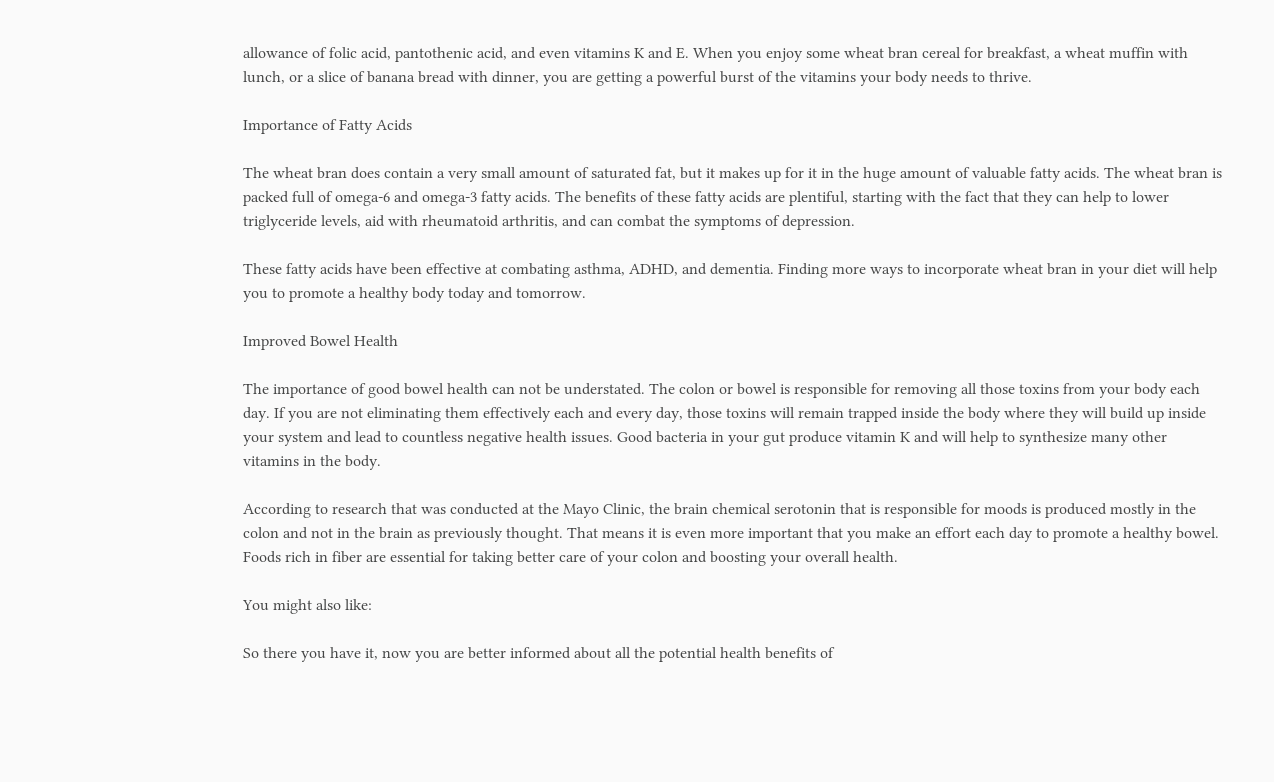allowance of folic acid, pantothenic acid, and even vitamins K and E. When you enjoy some wheat bran cereal for breakfast, a wheat muffin with lunch, or a slice of banana bread with dinner, you are getting a powerful burst of the vitamins your body needs to thrive.

Importance of Fatty Acids

The wheat bran does contain a very small amount of saturated fat, but it makes up for it in the huge amount of valuable fatty acids. The wheat bran is packed full of omega-6 and omega-3 fatty acids. The benefits of these fatty acids are plentiful, starting with the fact that they can help to lower triglyceride levels, aid with rheumatoid arthritis, and can combat the symptoms of depression.

These fatty acids have been effective at combating asthma, ADHD, and dementia. Finding more ways to incorporate wheat bran in your diet will help you to promote a healthy body today and tomorrow.

Improved Bowel Health

The importance of good bowel health can not be understated. The colon or bowel is responsible for removing all those toxins from your body each day. If you are not eliminating them effectively each and every day, those toxins will remain trapped inside the body where they will build up inside your system and lead to countless negative health issues. Good bacteria in your gut produce vitamin K and will help to synthesize many other vitamins in the body.

According to research that was conducted at the Mayo Clinic, the brain chemical serotonin that is responsible for moods is produced mostly in the colon and not in the brain as previously thought. That means it is even more important that you make an effort each day to promote a healthy bowel. Foods rich in fiber are essential for taking better care of your colon and boosting your overall health.

You might also like:

So there you have it, now you are better informed about all the potential health benefits of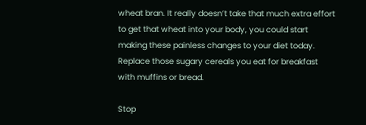wheat bran. It really doesn’t take that much extra effort to get that wheat into your body, you could start making these painless changes to your diet today. Replace those sugary cereals you eat for breakfast with muffins or bread.

Stop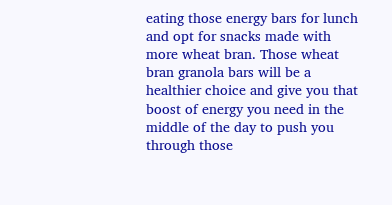eating those energy bars for lunch and opt for snacks made with more wheat bran. Those wheat bran granola bars will be a healthier choice and give you that boost of energy you need in the middle of the day to push you through those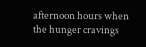afternoon hours when the hunger cravings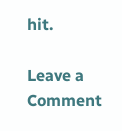hit.

Leave a Comment